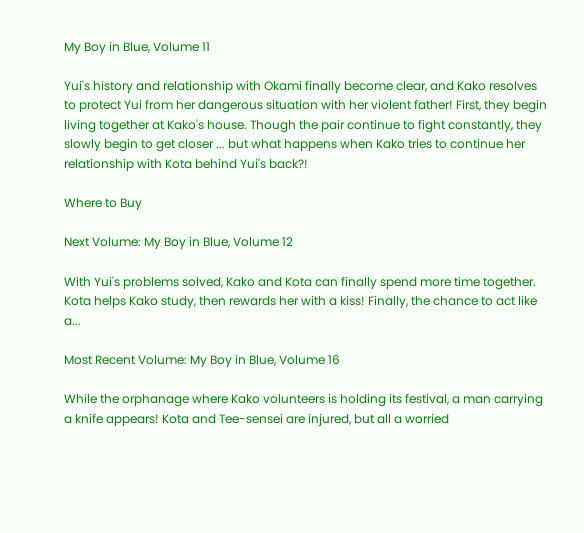My Boy in Blue, Volume 11

Yui's history and relationship with Okami finally become clear, and Kako resolves to protect Yui from her dangerous situation with her violent father! First, they begin living together at Kako's house. Though the pair continue to fight constantly, they slowly begin to get closer ... but what happens when Kako tries to continue her relationship with Kota behind Yui's back?!

Where to Buy

Next Volume: My Boy in Blue, Volume 12

With Yui's problems solved, Kako and Kota can finally spend more time together. Kota helps Kako study, then rewards her with a kiss! Finally, the chance to act like a...

Most Recent Volume: My Boy in Blue, Volume 16

While the orphanage where Kako volunteers is holding its festival, a man carrying a knife appears! Kota and Tee-sensei are injured, but all a worried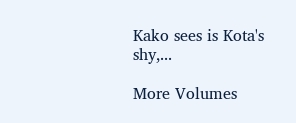Kako sees is Kota's shy,...

More Volumes